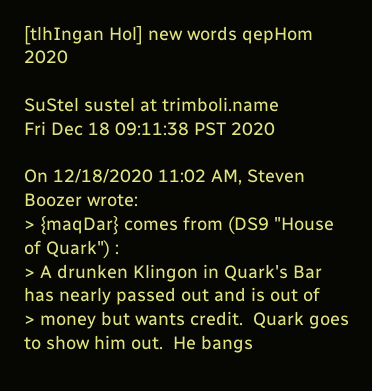[tlhIngan Hol] new words qepHom 2020

SuStel sustel at trimboli.name
Fri Dec 18 09:11:38 PST 2020

On 12/18/2020 11:02 AM, Steven Boozer wrote:
> {maqDar} comes from (DS9 "House of Quark") :
> A drunken Klingon in Quark's Bar has nearly passed out and is out of
> money but wants credit.  Quark goes to show him out.  He bangs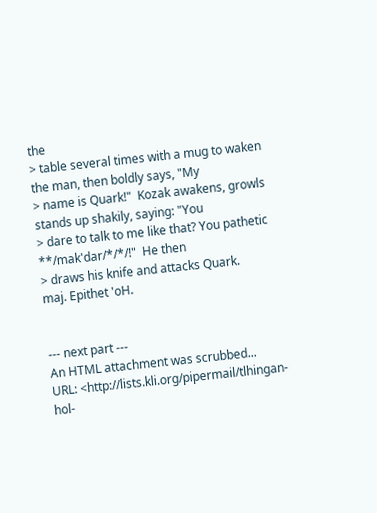the
> table several times with a mug to waken the man, then boldly says, "My
> name is Quark!"  Kozak awakens, growls stands up shakily, saying: "You
> dare to talk to me like that? You pathetic **/mak'dar/*/*/!"  He then
> draws his knife and attacks Quark.
maj. Epithet 'oH.


--- next part ---
An HTML attachment was scrubbed...
URL: <http://lists.kli.org/pipermail/tlhingan-hol-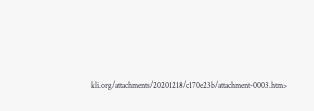kli.org/attachments/20201218/c170e23b/attachment-0003.htm>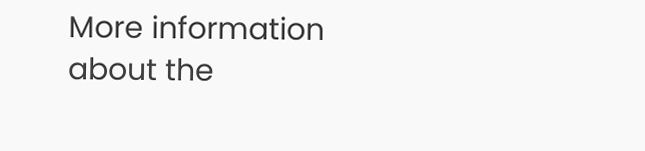More information about the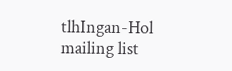tlhIngan-Hol mailing list